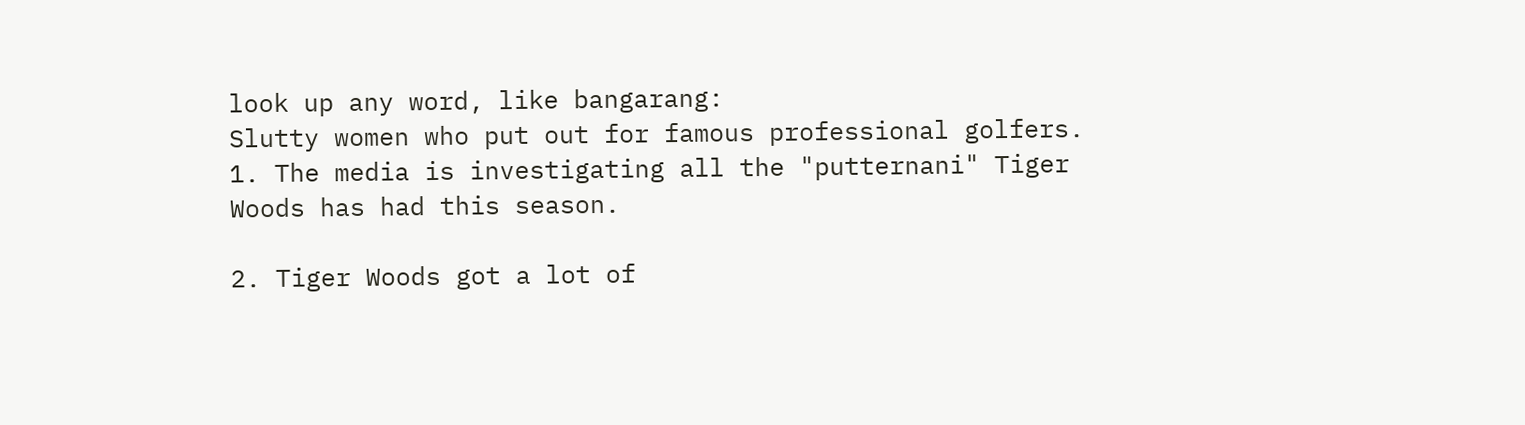look up any word, like bangarang:
Slutty women who put out for famous professional golfers.
1. The media is investigating all the "putternani" Tiger Woods has had this season.

2. Tiger Woods got a lot of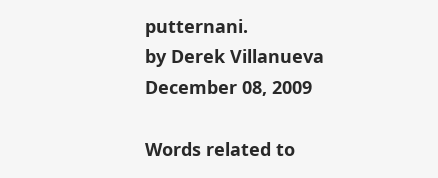putternani.
by Derek Villanueva December 08, 2009

Words related to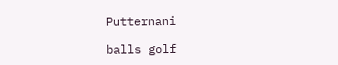Putternani

balls golf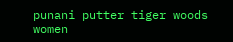punani putter tiger woods women